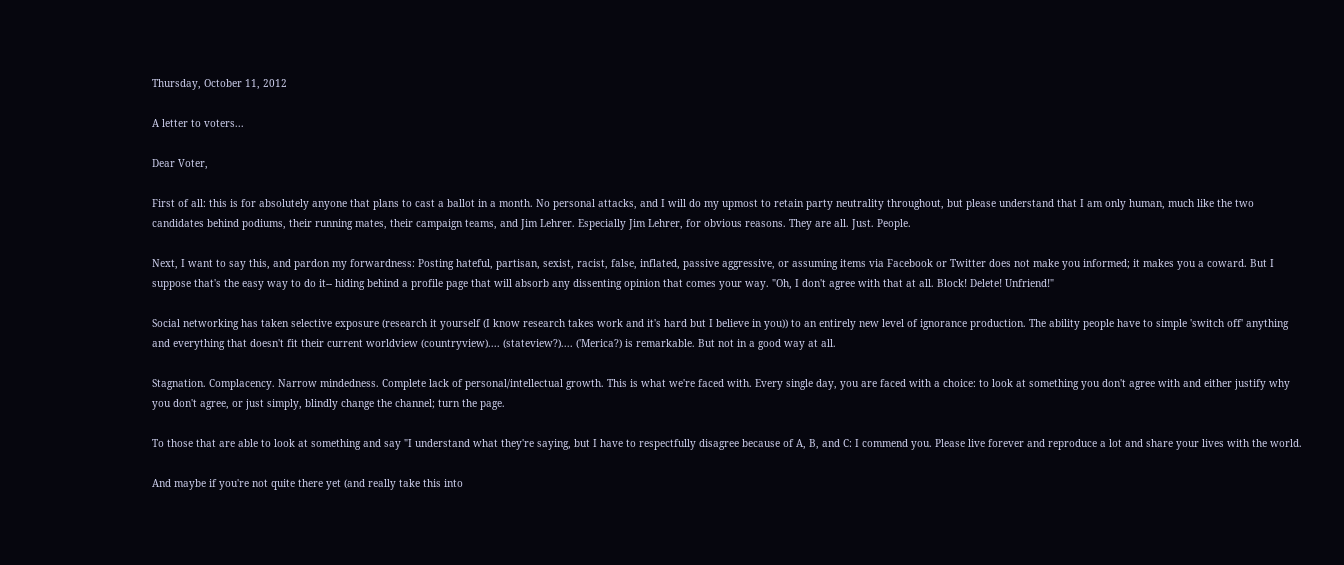Thursday, October 11, 2012

A letter to voters...

Dear Voter,

First of all: this is for absolutely anyone that plans to cast a ballot in a month. No personal attacks, and I will do my upmost to retain party neutrality throughout, but please understand that I am only human, much like the two candidates behind podiums, their running mates, their campaign teams, and Jim Lehrer. Especially Jim Lehrer, for obvious reasons. They are all. Just. People.

Next, I want to say this, and pardon my forwardness: Posting hateful, partisan, sexist, racist, false, inflated, passive aggressive, or assuming items via Facebook or Twitter does not make you informed; it makes you a coward. But I suppose that's the easy way to do it-- hiding behind a profile page that will absorb any dissenting opinion that comes your way. "Oh, I don't agree with that at all. Block! Delete! Unfriend!"

Social networking has taken selective exposure (research it yourself (I know research takes work and it's hard but I believe in you)) to an entirely new level of ignorance production. The ability people have to simple 'switch off' anything and everything that doesn't fit their current worldview (countryview).... (stateview?).... ('Merica?) is remarkable. But not in a good way at all.

Stagnation. Complacency. Narrow mindedness. Complete lack of personal/intellectual growth. This is what we're faced with. Every single day, you are faced with a choice: to look at something you don't agree with and either justify why you don't agree, or just simply, blindly change the channel; turn the page.

To those that are able to look at something and say "I understand what they're saying, but I have to respectfully disagree because of A, B, and C: I commend you. Please live forever and reproduce a lot and share your lives with the world.

And maybe if you're not quite there yet (and really take this into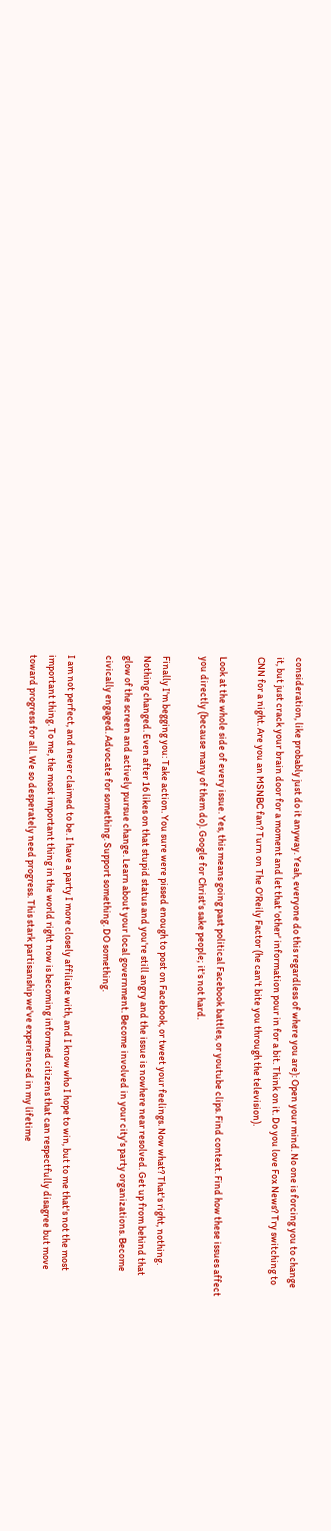consideration, like probably just do it anyway. Yeah, everyone do this regardless of where you are): Open your mind. No one is forcing you to change it, but just crack your brain door for a moment and let that 'other' information pour in for a bit. Think on it. Do you love Fox News? Try switching to CNN for a night. Are you an MSNBC fan? Turn on The O'Reily Factor (he can't bite you through the television).

Look at the whole side of every issue. Yes, this means going past political Facebook battles, or youtube clips. Find context. Find how these issues affect you directly (because many of them do). Google for Christ's sake people; it's not hard.

Finally I'm begging you: Take action. You sure were pissed enough to post on Facebook, or tweet your feelings. Now what? That's right, nothing. Nothing changed. Even after 16 likes on that stupid status and you're still angry and the issue is nowhere near resolved. Get up from behind that glow of the screen and actively pursue change. Learn about your local government. Become involved in your city's party organizations. Become civically engaged. Advocate for something. Support something. DO something.

I am not perfect, and never claimed to be. I have a party I more closely affiliate with, and I know who I hope to win, but to me that's not the most important thing. To me, the most important thing in the world right now is becoming informed citizens that can respectfully disagree but move toward progress for all. We so desperately need progress. This stark partisanship we've experienced in my lifetime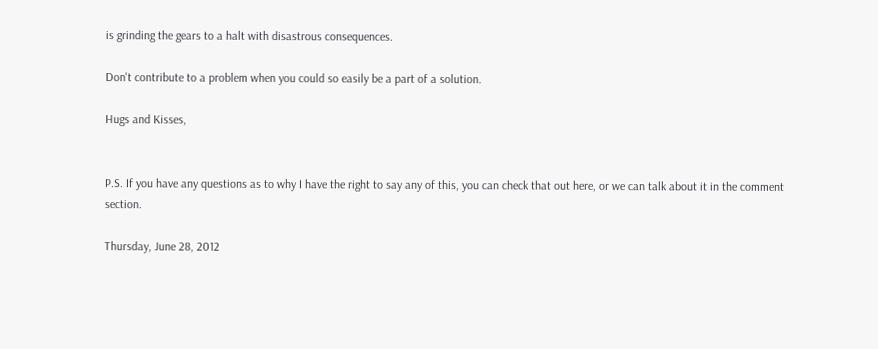is grinding the gears to a halt with disastrous consequences.

Don't contribute to a problem when you could so easily be a part of a solution.

Hugs and Kisses,


P.S. If you have any questions as to why I have the right to say any of this, you can check that out here, or we can talk about it in the comment section.

Thursday, June 28, 2012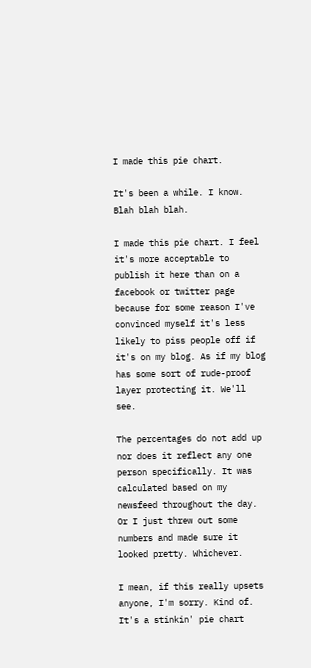I made this pie chart.

It's been a while. I know. Blah blah blah.

I made this pie chart. I feel it's more acceptable to publish it here than on a facebook or twitter page because for some reason I've convinced myself it's less likely to piss people off if it's on my blog. As if my blog has some sort of rude-proof layer protecting it. We'll see.

The percentages do not add up nor does it reflect any one person specifically. It was calculated based on my newsfeed throughout the day. Or I just threw out some numbers and made sure it looked pretty. Whichever.

I mean, if this really upsets anyone, I'm sorry. Kind of. It's a stinkin' pie chart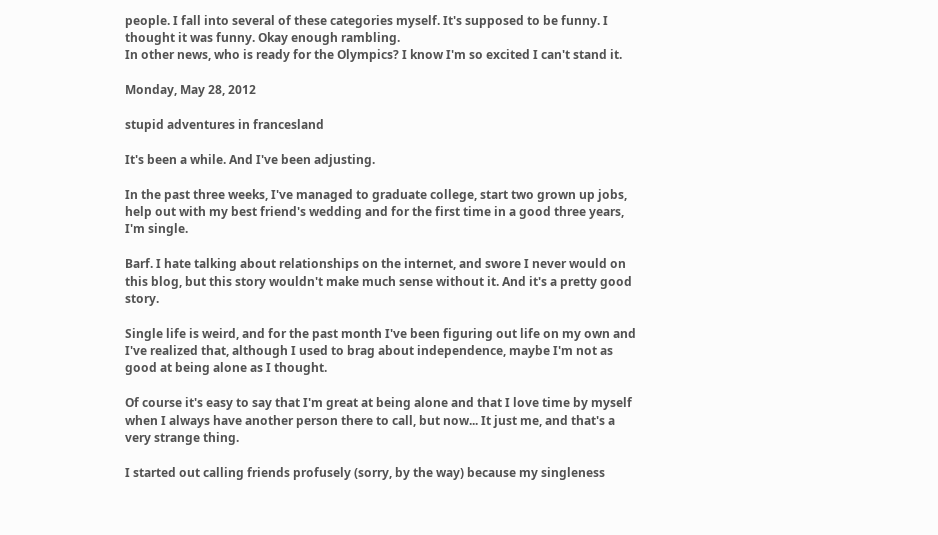people. I fall into several of these categories myself. It's supposed to be funny. I thought it was funny. Okay enough rambling.
In other news, who is ready for the Olympics? I know I'm so excited I can't stand it.

Monday, May 28, 2012

stupid adventures in francesland

It's been a while. And I've been adjusting.

In the past three weeks, I've managed to graduate college, start two grown up jobs, help out with my best friend's wedding and for the first time in a good three years, I'm single.

Barf. I hate talking about relationships on the internet, and swore I never would on this blog, but this story wouldn't make much sense without it. And it's a pretty good story.

Single life is weird, and for the past month I've been figuring out life on my own and I've realized that, although I used to brag about independence, maybe I'm not as good at being alone as I thought.

Of course it's easy to say that I'm great at being alone and that I love time by myself when I always have another person there to call, but now... It just me, and that's a very strange thing.

I started out calling friends profusely (sorry, by the way) because my singleness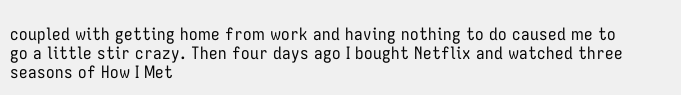coupled with getting home from work and having nothing to do caused me to go a little stir crazy. Then four days ago I bought Netflix and watched three seasons of How I Met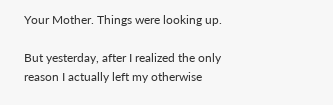Your Mother. Things were looking up.

But yesterday, after I realized the only reason I actually left my otherwise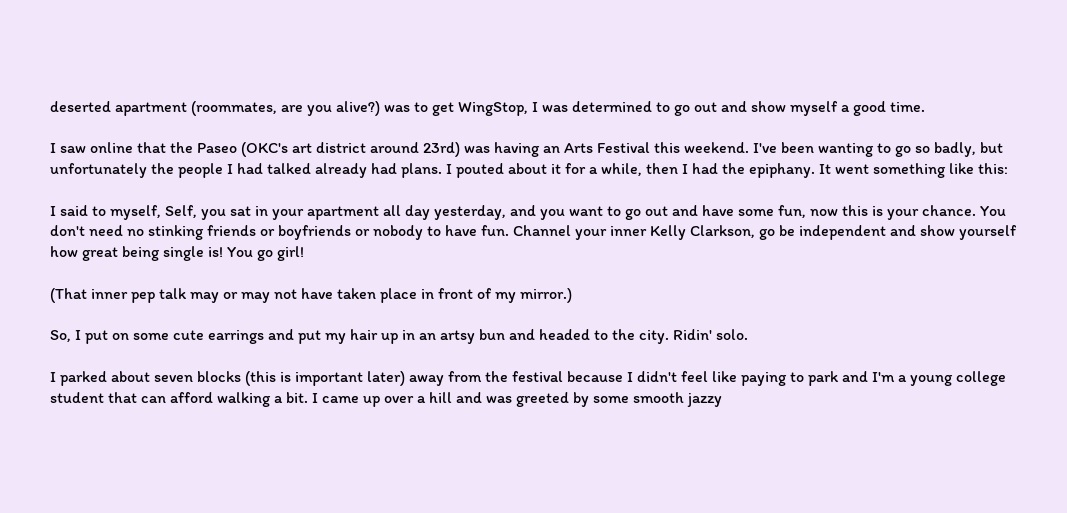deserted apartment (roommates, are you alive?) was to get WingStop, I was determined to go out and show myself a good time.

I saw online that the Paseo (OKC's art district around 23rd) was having an Arts Festival this weekend. I've been wanting to go so badly, but unfortunately the people I had talked already had plans. I pouted about it for a while, then I had the epiphany. It went something like this:

I said to myself, Self, you sat in your apartment all day yesterday, and you want to go out and have some fun, now this is your chance. You don't need no stinking friends or boyfriends or nobody to have fun. Channel your inner Kelly Clarkson, go be independent and show yourself how great being single is! You go girl!

(That inner pep talk may or may not have taken place in front of my mirror.)

So, I put on some cute earrings and put my hair up in an artsy bun and headed to the city. Ridin' solo.

I parked about seven blocks (this is important later) away from the festival because I didn't feel like paying to park and I'm a young college student that can afford walking a bit. I came up over a hill and was greeted by some smooth jazzy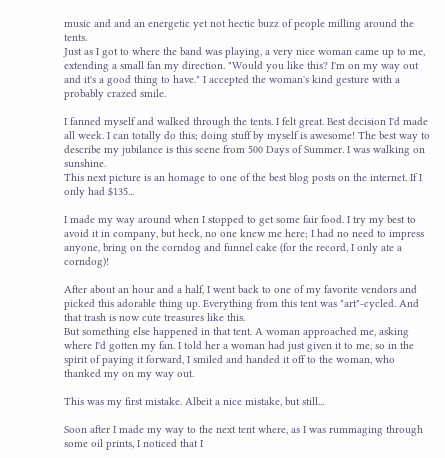music and and an energetic yet not hectic buzz of people milling around the tents.
Just as I got to where the band was playing, a very nice woman came up to me, extending a small fan my direction. "Would you like this? I'm on my way out and it's a good thing to have." I accepted the woman's kind gesture with a probably crazed smile.

I fanned myself and walked through the tents. I felt great. Best decision I'd made all week. I can totally do this; doing stuff by myself is awesome! The best way to describe my jubilance is this scene from 500 Days of Summer. I was walking on sunshine.
This next picture is an homage to one of the best blog posts on the internet. If I only had $135...

I made my way around when I stopped to get some fair food. I try my best to avoid it in company, but heck, no one knew me here; I had no need to impress anyone, bring on the corndog and funnel cake (for the record, I only ate a corndog)!

After about an hour and a half, I went back to one of my favorite vendors and picked this adorable thing up. Everything from this tent was "art"-cycled. And that trash is now cute treasures like this.
But something else happened in that tent. A woman approached me, asking where I'd gotten my fan. I told her a woman had just given it to me, so in the spirit of paying it forward, I smiled and handed it off to the woman, who thanked my on my way out.

This was my first mistake. Albeit a nice mistake, but still...

Soon after I made my way to the next tent where, as I was rummaging through some oil prints, I noticed that I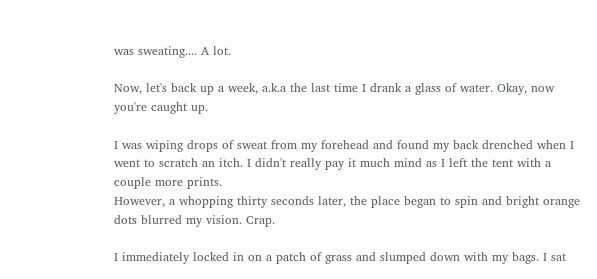was sweating.... A lot.

Now, let's back up a week, a.k.a the last time I drank a glass of water. Okay, now you're caught up.

I was wiping drops of sweat from my forehead and found my back drenched when I went to scratch an itch. I didn't really pay it much mind as I left the tent with a couple more prints.
However, a whopping thirty seconds later, the place began to spin and bright orange dots blurred my vision. Crap.

I immediately locked in on a patch of grass and slumped down with my bags. I sat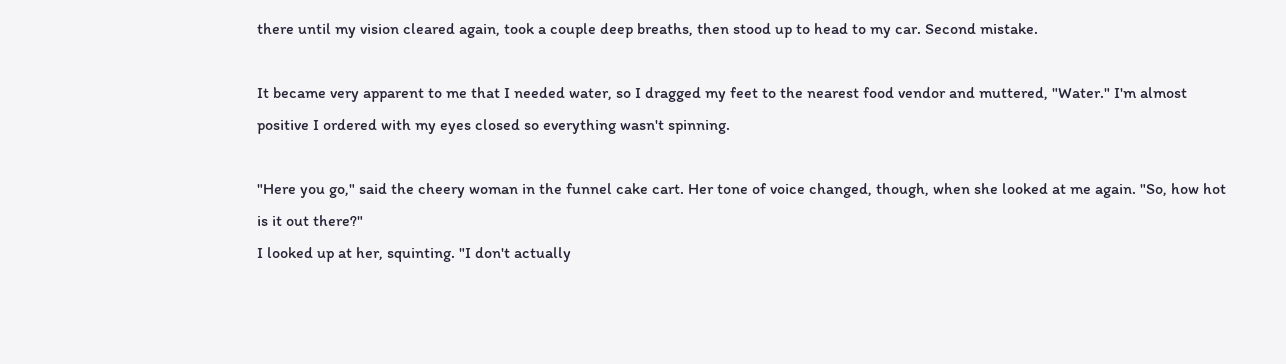there until my vision cleared again, took a couple deep breaths, then stood up to head to my car. Second mistake.

It became very apparent to me that I needed water, so I dragged my feet to the nearest food vendor and muttered, "Water." I'm almost positive I ordered with my eyes closed so everything wasn't spinning.

"Here you go," said the cheery woman in the funnel cake cart. Her tone of voice changed, though, when she looked at me again. "So, how hot is it out there?"
I looked up at her, squinting. "I don't actually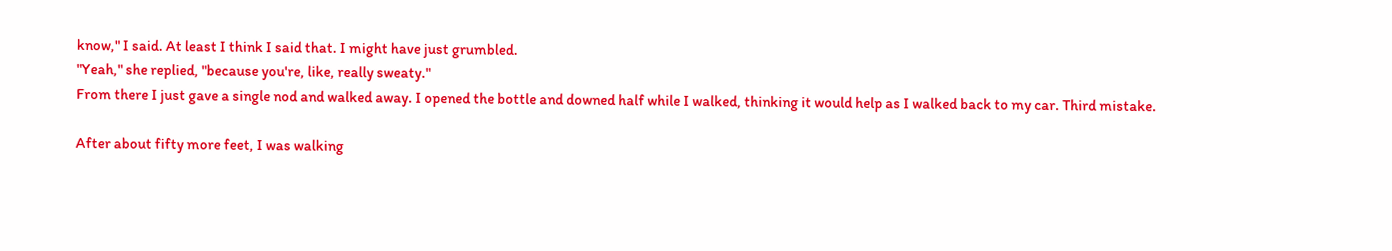know," I said. At least I think I said that. I might have just grumbled.
"Yeah," she replied, "because you're, like, really sweaty."
From there I just gave a single nod and walked away. I opened the bottle and downed half while I walked, thinking it would help as I walked back to my car. Third mistake.

After about fifty more feet, I was walking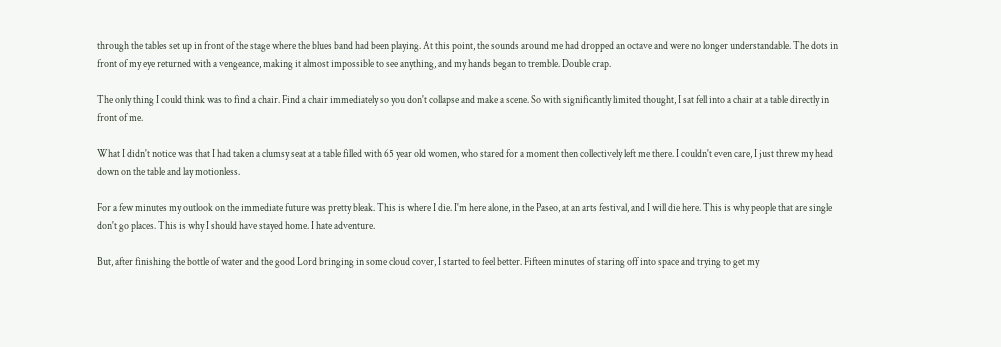through the tables set up in front of the stage where the blues band had been playing. At this point, the sounds around me had dropped an octave and were no longer understandable. The dots in front of my eye returned with a vengeance, making it almost impossible to see anything, and my hands began to tremble. Double crap.

The only thing I could think was to find a chair. Find a chair immediately so you don't collapse and make a scene. So with significantly limited thought, I sat fell into a chair at a table directly in front of me.

What I didn't notice was that I had taken a clumsy seat at a table filled with 65 year old women, who stared for a moment then collectively left me there. I couldn't even care, I just threw my head down on the table and lay motionless.

For a few minutes my outlook on the immediate future was pretty bleak. This is where I die. I'm here alone, in the Paseo, at an arts festival, and I will die here. This is why people that are single don't go places. This is why I should have stayed home. I hate adventure.

But, after finishing the bottle of water and the good Lord bringing in some cloud cover, I started to feel better. Fifteen minutes of staring off into space and trying to get my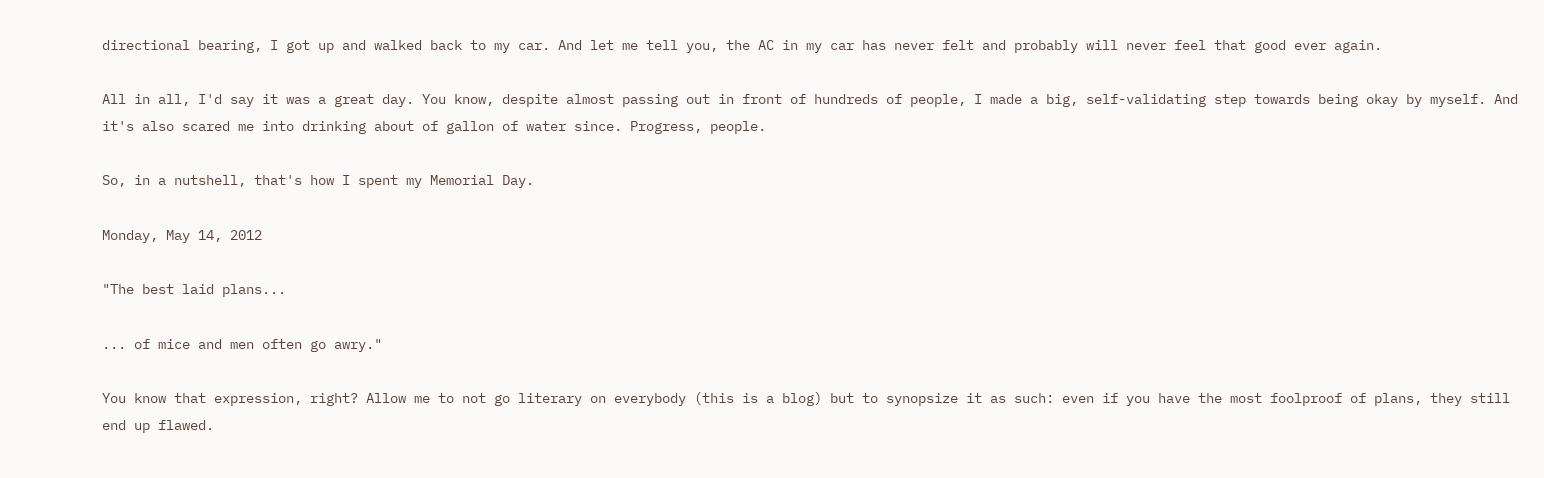directional bearing, I got up and walked back to my car. And let me tell you, the AC in my car has never felt and probably will never feel that good ever again.

All in all, I'd say it was a great day. You know, despite almost passing out in front of hundreds of people, I made a big, self-validating step towards being okay by myself. And it's also scared me into drinking about of gallon of water since. Progress, people.

So, in a nutshell, that's how I spent my Memorial Day.

Monday, May 14, 2012

"The best laid plans...

... of mice and men often go awry."

You know that expression, right? Allow me to not go literary on everybody (this is a blog) but to synopsize it as such: even if you have the most foolproof of plans, they still end up flawed.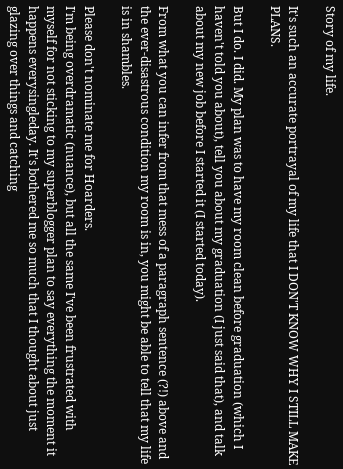Story of my life.

It's such an accurate portrayal of my life that I DON'T KNOW WHY I STILL MAKE PLANS.

But I do. I did. My plan was to have my room clean before graduation (which I haven't told you about), tell you about my graduation (I just said that), and talk about my new job before I started it (I started today).

From what you can infer from that mess of a paragraph sentence (?!) above and the ever-disastrous condition my room is in, you might be able to tell that my life is in shambles.

Please don't nominate me for Hoarders.
I'm being overdramatic (nuance), but all the same I've been frustrated with myself for not sticking to my superblogger plan to say everything the moment it happens everysingleday. It's bothered me so much that I thought about just glazing over things and catching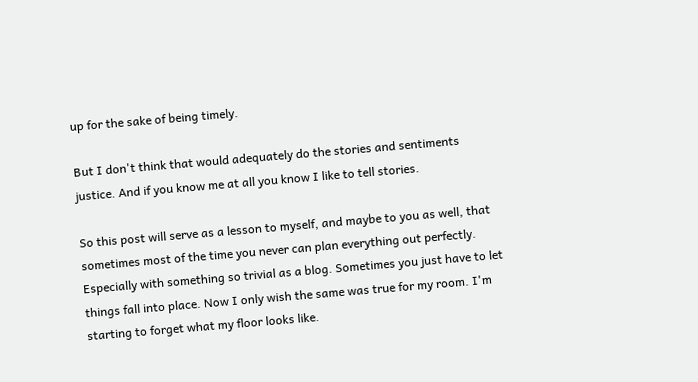up for the sake of being timely.

But I don't think that would adequately do the stories and sentiments justice. And if you know me at all you know I like to tell stories.

So this post will serve as a lesson to myself, and maybe to you as well, that sometimes most of the time you never can plan everything out perfectly. Especially with something so trivial as a blog. Sometimes you just have to let things fall into place. Now I only wish the same was true for my room. I'm starting to forget what my floor looks like.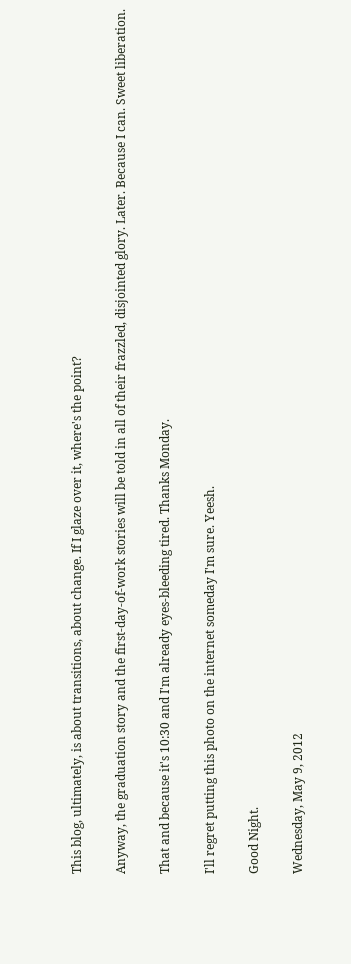This blog, ultimately, is about transitions, about change. If I glaze over it, where's the point?

Anyway, the graduation story and the first-day-of-work stories will be told in all of their frazzled, disjointed glory. Later. Because I can. Sweet liberation.

That and because it's 10:30 and I'm already eyes-bleeding tired. Thanks Monday.

I'll regret putting this photo on the internet someday I'm sure. Yeesh.

Good Night.

Wednesday, May 9, 2012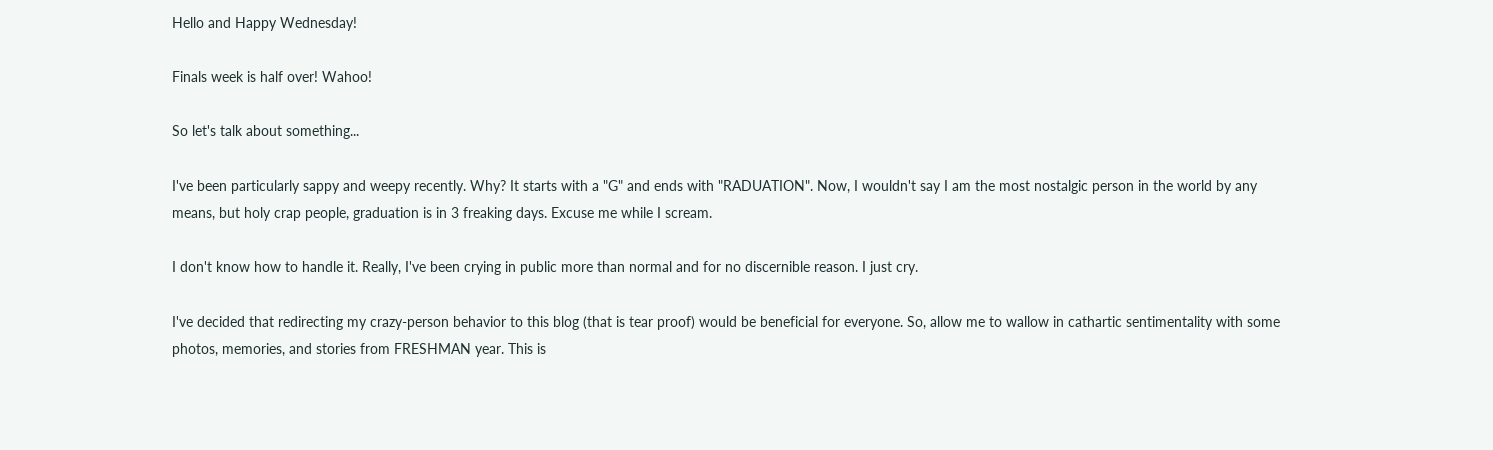Hello and Happy Wednesday!

Finals week is half over! Wahoo!

So let's talk about something...

I've been particularly sappy and weepy recently. Why? It starts with a "G" and ends with "RADUATION". Now, I wouldn't say I am the most nostalgic person in the world by any means, but holy crap people, graduation is in 3 freaking days. Excuse me while I scream.

I don't know how to handle it. Really, I've been crying in public more than normal and for no discernible reason. I just cry.

I've decided that redirecting my crazy-person behavior to this blog (that is tear proof) would be beneficial for everyone. So, allow me to wallow in cathartic sentimentality with some photos, memories, and stories from FRESHMAN year. This is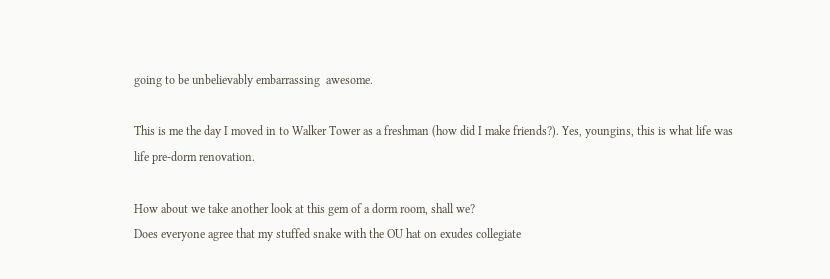going to be unbelievably embarrassing  awesome.

This is me the day I moved in to Walker Tower as a freshman (how did I make friends?). Yes, youngins, this is what life was life pre-dorm renovation.

How about we take another look at this gem of a dorm room, shall we?
Does everyone agree that my stuffed snake with the OU hat on exudes collegiate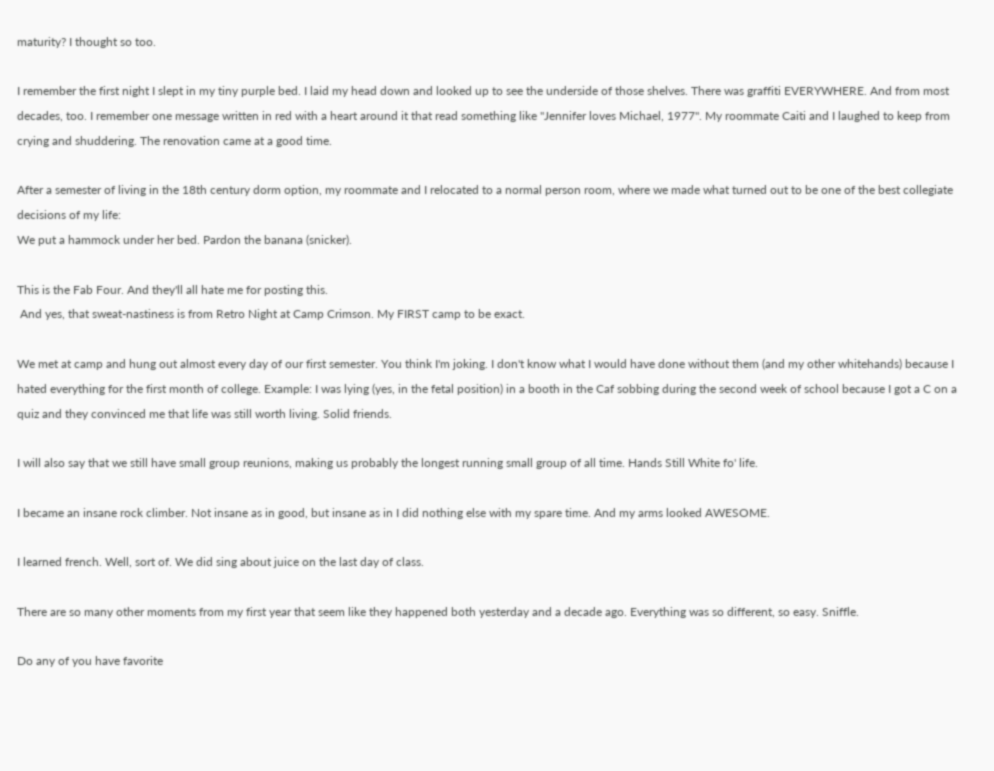maturity? I thought so too.

I remember the first night I slept in my tiny purple bed. I laid my head down and looked up to see the underside of those shelves. There was graffiti EVERYWHERE. And from most decades, too. I remember one message written in red with a heart around it that read something like "Jennifer loves Michael, 1977". My roommate Caiti and I laughed to keep from crying and shuddering. The renovation came at a good time.

After a semester of living in the 18th century dorm option, my roommate and I relocated to a normal person room, where we made what turned out to be one of the best collegiate decisions of my life:
We put a hammock under her bed. Pardon the banana (snicker).

This is the Fab Four. And they'll all hate me for posting this.
 And yes, that sweat-nastiness is from Retro Night at Camp Crimson. My FIRST camp to be exact.

We met at camp and hung out almost every day of our first semester. You think I'm joking. I don't know what I would have done without them (and my other whitehands) because I hated everything for the first month of college. Example: I was lying (yes, in the fetal position) in a booth in the Caf sobbing during the second week of school because I got a C on a quiz and they convinced me that life was still worth living. Solid friends.

I will also say that we still have small group reunions, making us probably the longest running small group of all time. Hands Still White fo' life.

I became an insane rock climber. Not insane as in good, but insane as in I did nothing else with my spare time. And my arms looked AWESOME.

I learned french. Well, sort of. We did sing about juice on the last day of class.

There are so many other moments from my first year that seem like they happened both yesterday and a decade ago. Everything was so different, so easy. Sniffle.

Do any of you have favorite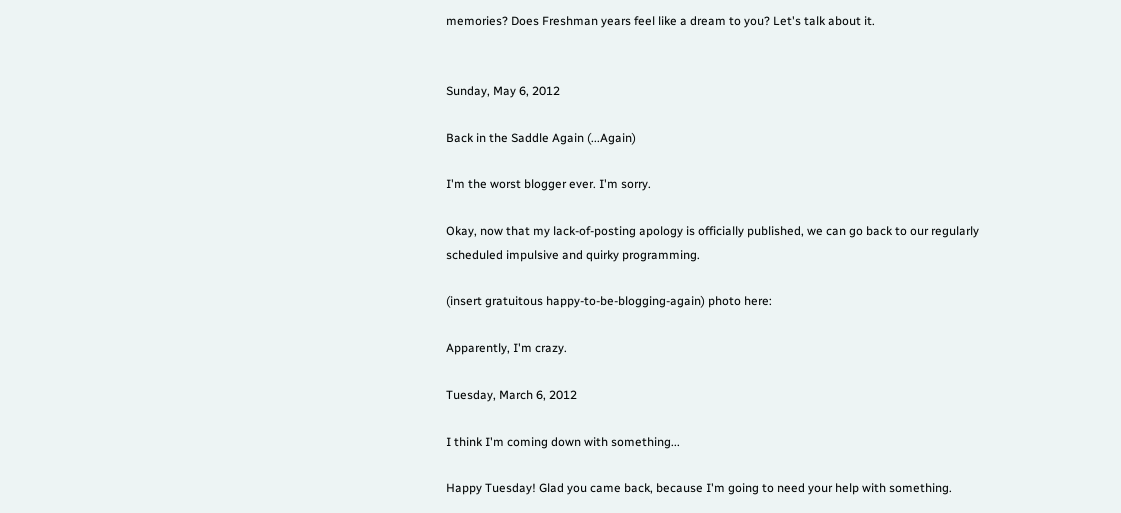memories? Does Freshman years feel like a dream to you? Let's talk about it.


Sunday, May 6, 2012

Back in the Saddle Again (...Again)

I'm the worst blogger ever. I'm sorry.

Okay, now that my lack-of-posting apology is officially published, we can go back to our regularly scheduled impulsive and quirky programming.

(insert gratuitous happy-to-be-blogging-again) photo here:

Apparently, I'm crazy.

Tuesday, March 6, 2012

I think I'm coming down with something...

Happy Tuesday! Glad you came back, because I'm going to need your help with something.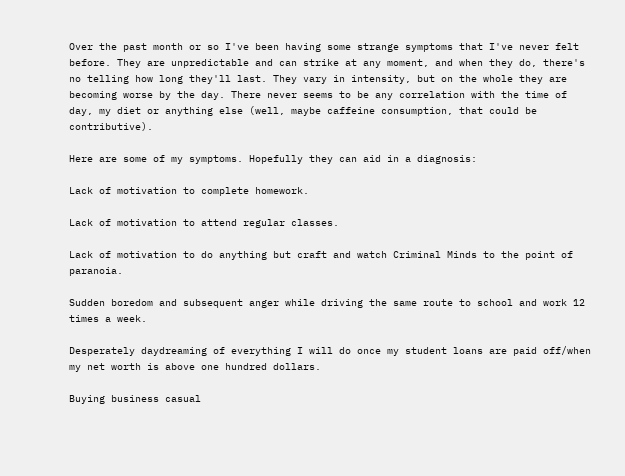Over the past month or so I've been having some strange symptoms that I've never felt before. They are unpredictable and can strike at any moment, and when they do, there's no telling how long they'll last. They vary in intensity, but on the whole they are becoming worse by the day. There never seems to be any correlation with the time of day, my diet or anything else (well, maybe caffeine consumption, that could be contributive).

Here are some of my symptoms. Hopefully they can aid in a diagnosis:

Lack of motivation to complete homework.

Lack of motivation to attend regular classes.

Lack of motivation to do anything but craft and watch Criminal Minds to the point of paranoia.

Sudden boredom and subsequent anger while driving the same route to school and work 12 times a week.

Desperately daydreaming of everything I will do once my student loans are paid off/when my net worth is above one hundred dollars.

Buying business casual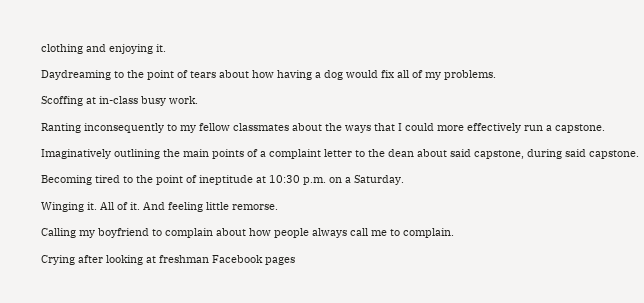clothing and enjoying it.

Daydreaming to the point of tears about how having a dog would fix all of my problems.

Scoffing at in-class busy work.

Ranting inconsequently to my fellow classmates about the ways that I could more effectively run a capstone.

Imaginatively outlining the main points of a complaint letter to the dean about said capstone, during said capstone.

Becoming tired to the point of ineptitude at 10:30 p.m. on a Saturday.

Winging it. All of it. And feeling little remorse.

Calling my boyfriend to complain about how people always call me to complain.

Crying after looking at freshman Facebook pages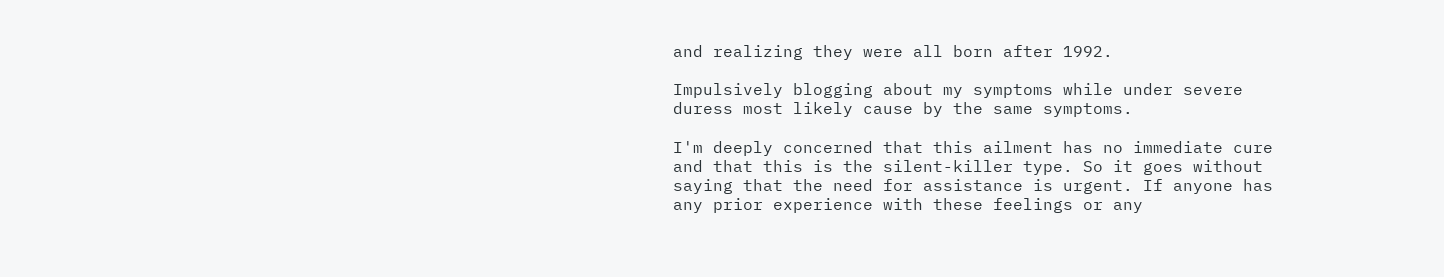and realizing they were all born after 1992.

Impulsively blogging about my symptoms while under severe duress most likely cause by the same symptoms.

I'm deeply concerned that this ailment has no immediate cure and that this is the silent-killer type. So it goes without saying that the need for assistance is urgent. If anyone has any prior experience with these feelings or any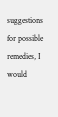suggestions for possible remedies, I would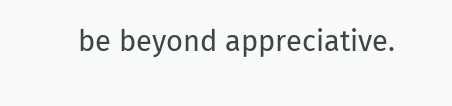be beyond appreciative.